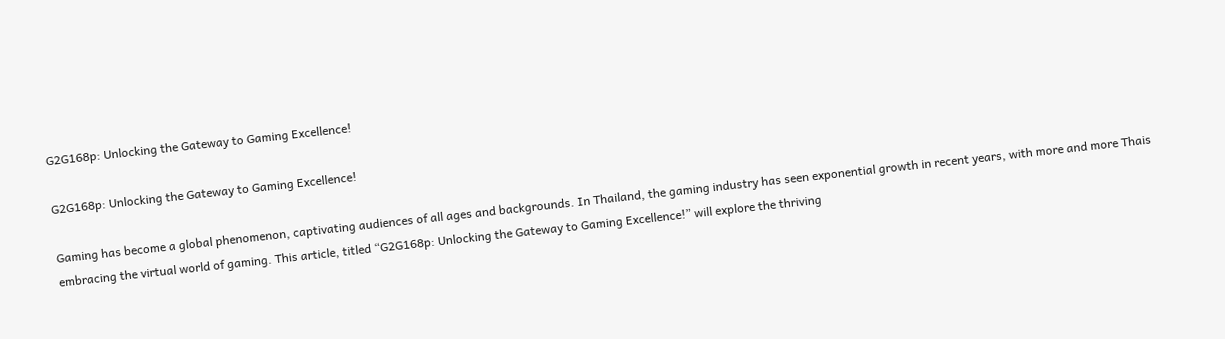G2G168p: Unlocking the Gateway to Gaming Excellence!

G2G168p: Unlocking the Gateway to Gaming Excellence!

Gaming has become a global phenomenon, captivating audiences of all ages and backgrounds. In Thailand, the gaming industry has seen exponential growth in recent years, with more and more Thais embracing the virtual world of gaming. This article, titled “G2G168p: Unlocking the Gateway to Gaming Excellence!” will explore the thriving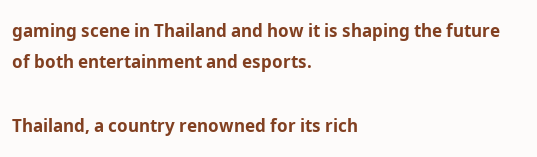gaming scene in Thailand and how it is shaping the future of both entertainment and esports.

Thailand, a country renowned for its rich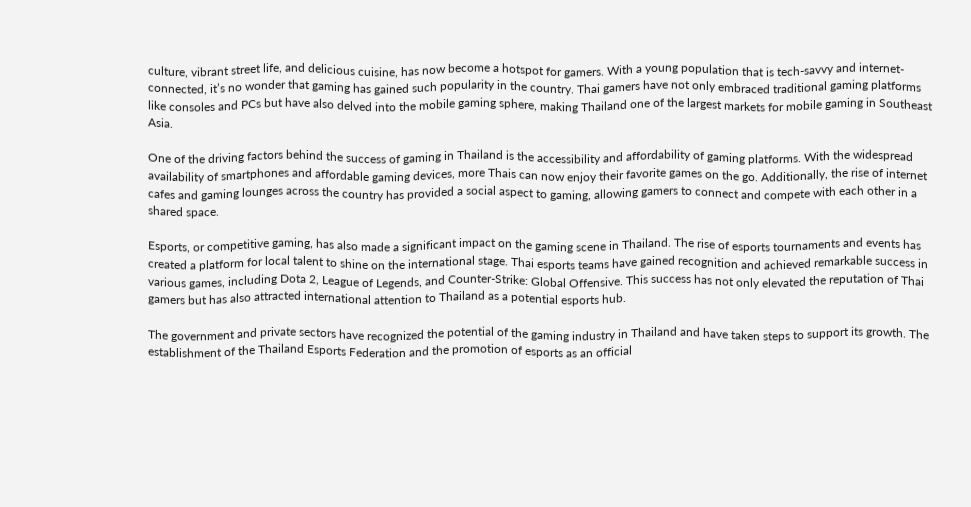culture, vibrant street life, and delicious cuisine, has now become a hotspot for gamers. With a young population that is tech-savvy and internet-connected, it’s no wonder that gaming has gained such popularity in the country. Thai gamers have not only embraced traditional gaming platforms like consoles and PCs but have also delved into the mobile gaming sphere, making Thailand one of the largest markets for mobile gaming in Southeast Asia.

One of the driving factors behind the success of gaming in Thailand is the accessibility and affordability of gaming platforms. With the widespread availability of smartphones and affordable gaming devices, more Thais can now enjoy their favorite games on the go. Additionally, the rise of internet cafes and gaming lounges across the country has provided a social aspect to gaming, allowing gamers to connect and compete with each other in a shared space.

Esports, or competitive gaming, has also made a significant impact on the gaming scene in Thailand. The rise of esports tournaments and events has created a platform for local talent to shine on the international stage. Thai esports teams have gained recognition and achieved remarkable success in various games, including Dota 2, League of Legends, and Counter-Strike: Global Offensive. This success has not only elevated the reputation of Thai gamers but has also attracted international attention to Thailand as a potential esports hub.

The government and private sectors have recognized the potential of the gaming industry in Thailand and have taken steps to support its growth. The establishment of the Thailand Esports Federation and the promotion of esports as an official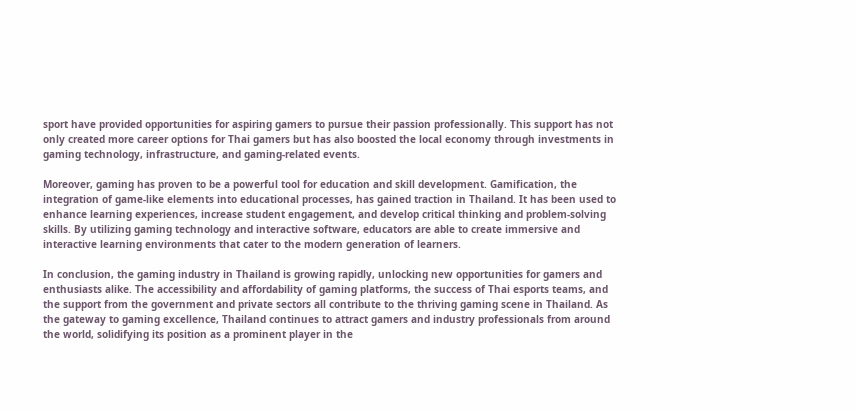sport have provided opportunities for aspiring gamers to pursue their passion professionally. This support has not only created more career options for Thai gamers but has also boosted the local economy through investments in gaming technology, infrastructure, and gaming-related events.

Moreover, gaming has proven to be a powerful tool for education and skill development. Gamification, the integration of game-like elements into educational processes, has gained traction in Thailand. It has been used to enhance learning experiences, increase student engagement, and develop critical thinking and problem-solving skills. By utilizing gaming technology and interactive software, educators are able to create immersive and interactive learning environments that cater to the modern generation of learners.

In conclusion, the gaming industry in Thailand is growing rapidly, unlocking new opportunities for gamers and enthusiasts alike. The accessibility and affordability of gaming platforms, the success of Thai esports teams, and the support from the government and private sectors all contribute to the thriving gaming scene in Thailand. As the gateway to gaming excellence, Thailand continues to attract gamers and industry professionals from around the world, solidifying its position as a prominent player in the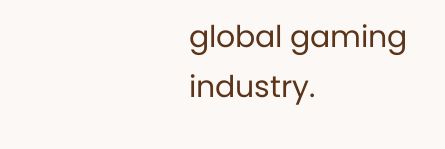global gaming industry.